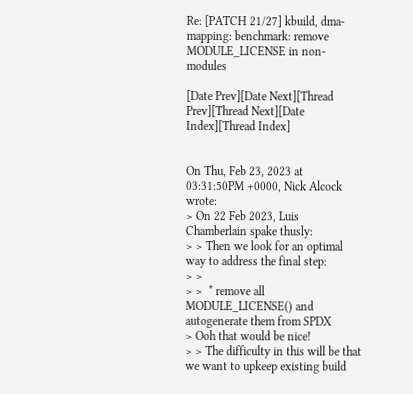Re: [PATCH 21/27] kbuild, dma-mapping: benchmark: remove MODULE_LICENSE in non-modules

[Date Prev][Date Next][Thread Prev][Thread Next][Date Index][Thread Index]


On Thu, Feb 23, 2023 at 03:31:50PM +0000, Nick Alcock wrote:
> On 22 Feb 2023, Luis Chamberlain spake thusly:
> > Then we look for an optimal way to address the final step:
> >
> >  * remove all MODULE_LICENSE() and autogenerate them from SPDX
> Ooh that would be nice!
> > The difficulty in this will be that we want to upkeep existing build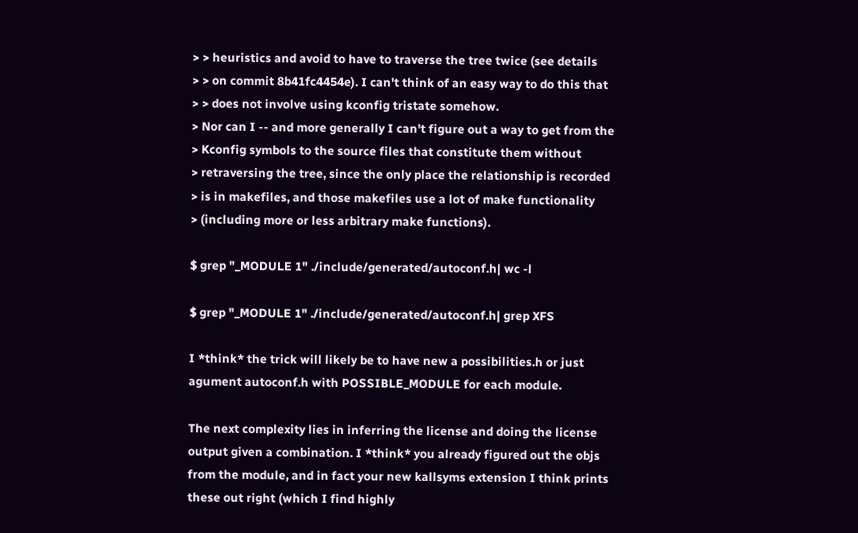> > heuristics and avoid to have to traverse the tree twice (see details
> > on commit 8b41fc4454e). I can't think of an easy way to do this that
> > does not involve using kconfig tristate somehow.
> Nor can I -- and more generally I can't figure out a way to get from the
> Kconfig symbols to the source files that constitute them without
> retraversing the tree, since the only place the relationship is recorded
> is in makefiles, and those makefiles use a lot of make functionality
> (including more or less arbitrary make functions).

$ grep "_MODULE 1" ./include/generated/autoconf.h| wc -l

$ grep "_MODULE 1" ./include/generated/autoconf.h| grep XFS

I *think* the trick will likely be to have new a possibilities.h or just
agument autoconf.h with POSSIBLE_MODULE for each module.

The next complexity lies in inferring the license and doing the license
output given a combination. I *think* you already figured out the objs
from the module, and in fact your new kallsyms extension I think prints
these out right (which I find highly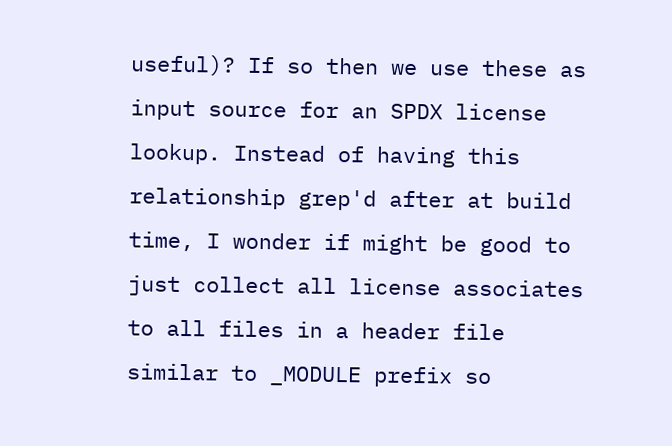useful)? If so then we use these as
input source for an SPDX license lookup. Instead of having this
relationship grep'd after at build time, I wonder if might be good to
just collect all license associates to all files in a header file
similar to _MODULE prefix so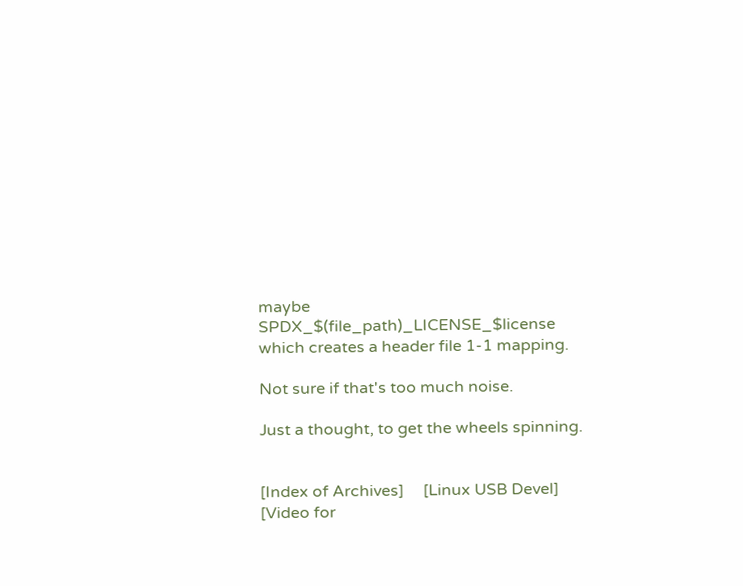maybe SPDX_$(file_path)_LICENSE_$license
which creates a header file 1-1 mapping.

Not sure if that's too much noise.

Just a thought, to get the wheels spinning.


[Index of Archives]     [Linux USB Devel]     [Video for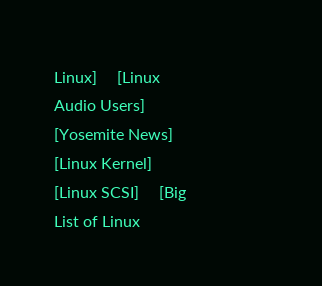Linux]     [Linux Audio Users]     [Yosemite News]     [Linux Kernel]     [Linux SCSI]     [Big List of Linux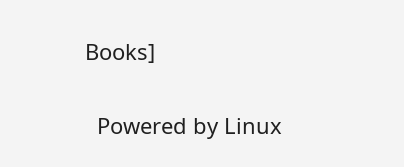Books]

  Powered by Linux